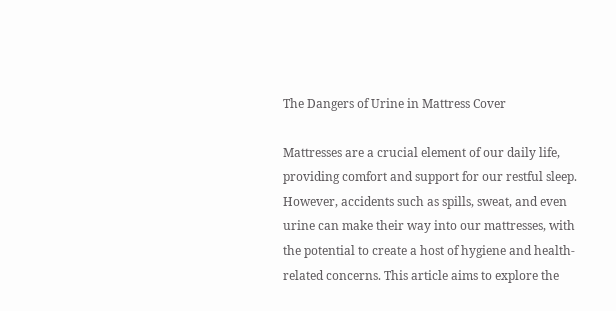The Dangers of Urine in Mattress Cover

Mattresses are a crucial element of our daily life, providing comfort and support for our restful sleep. However, accidents such as spills, sweat, and even urine can make their way into our mattresses, with the potential to create a host of hygiene and health-related concerns. This article aims to explore the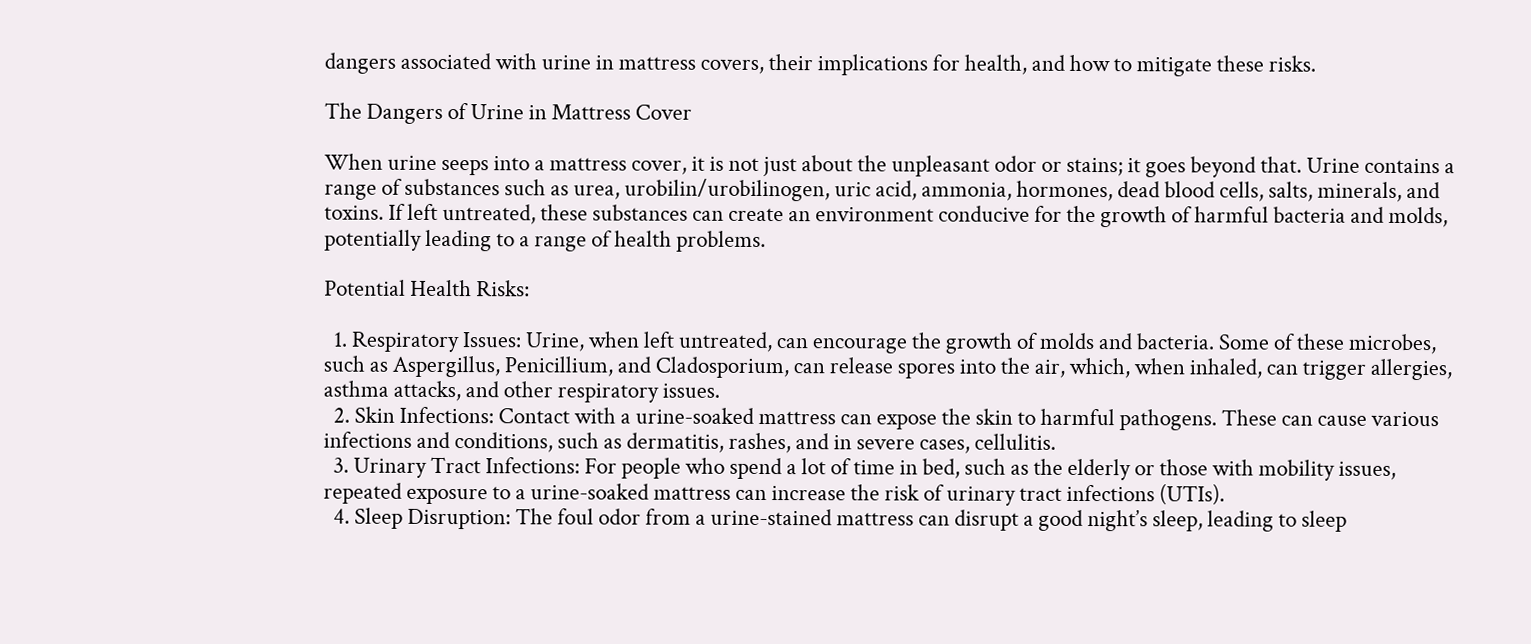dangers associated with urine in mattress covers, their implications for health, and how to mitigate these risks.

The Dangers of Urine in Mattress Cover

When urine seeps into a mattress cover, it is not just about the unpleasant odor or stains; it goes beyond that. Urine contains a range of substances such as urea, urobilin/urobilinogen, uric acid, ammonia, hormones, dead blood cells, salts, minerals, and toxins. If left untreated, these substances can create an environment conducive for the growth of harmful bacteria and molds, potentially leading to a range of health problems.

Potential Health Risks:

  1. Respiratory Issues: Urine, when left untreated, can encourage the growth of molds and bacteria. Some of these microbes, such as Aspergillus, Penicillium, and Cladosporium, can release spores into the air, which, when inhaled, can trigger allergies, asthma attacks, and other respiratory issues.
  2. Skin Infections: Contact with a urine-soaked mattress can expose the skin to harmful pathogens. These can cause various infections and conditions, such as dermatitis, rashes, and in severe cases, cellulitis.
  3. Urinary Tract Infections: For people who spend a lot of time in bed, such as the elderly or those with mobility issues, repeated exposure to a urine-soaked mattress can increase the risk of urinary tract infections (UTIs).
  4. Sleep Disruption: The foul odor from a urine-stained mattress can disrupt a good night’s sleep, leading to sleep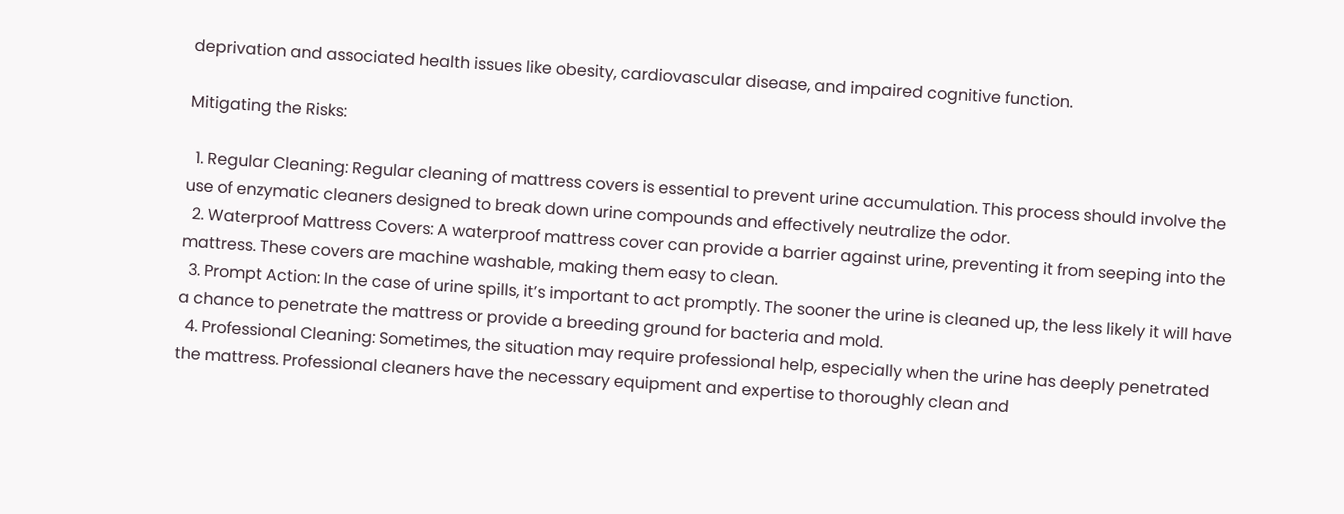deprivation and associated health issues like obesity, cardiovascular disease, and impaired cognitive function.

Mitigating the Risks:

  1. Regular Cleaning: Regular cleaning of mattress covers is essential to prevent urine accumulation. This process should involve the use of enzymatic cleaners designed to break down urine compounds and effectively neutralize the odor.
  2. Waterproof Mattress Covers: A waterproof mattress cover can provide a barrier against urine, preventing it from seeping into the mattress. These covers are machine washable, making them easy to clean.
  3. Prompt Action: In the case of urine spills, it’s important to act promptly. The sooner the urine is cleaned up, the less likely it will have a chance to penetrate the mattress or provide a breeding ground for bacteria and mold.
  4. Professional Cleaning: Sometimes, the situation may require professional help, especially when the urine has deeply penetrated the mattress. Professional cleaners have the necessary equipment and expertise to thoroughly clean and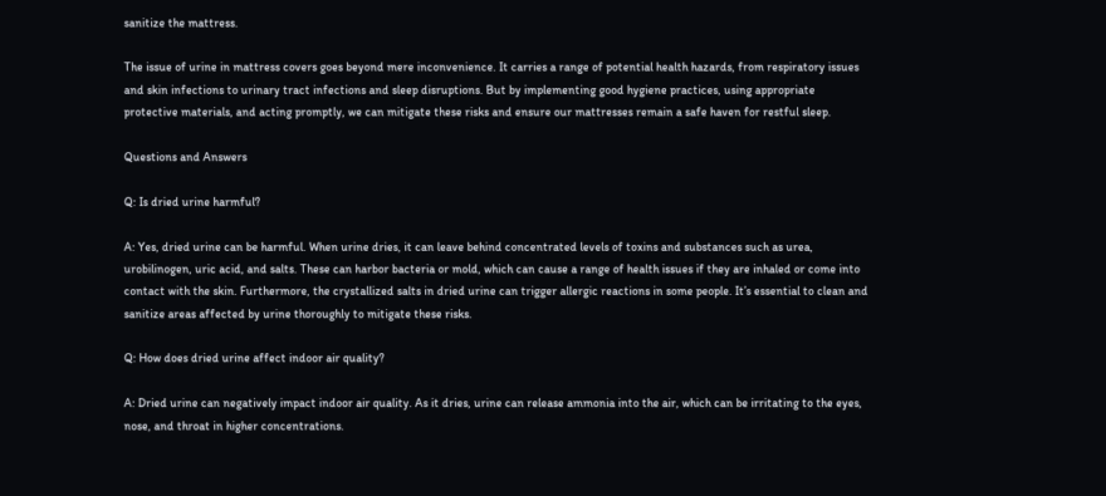sanitize the mattress.

The issue of urine in mattress covers goes beyond mere inconvenience. It carries a range of potential health hazards, from respiratory issues and skin infections to urinary tract infections and sleep disruptions. But by implementing good hygiene practices, using appropriate protective materials, and acting promptly, we can mitigate these risks and ensure our mattresses remain a safe haven for restful sleep.

Questions and Answers

Q: Is dried urine harmful?

A: Yes, dried urine can be harmful. When urine dries, it can leave behind concentrated levels of toxins and substances such as urea, urobilinogen, uric acid, and salts. These can harbor bacteria or mold, which can cause a range of health issues if they are inhaled or come into contact with the skin. Furthermore, the crystallized salts in dried urine can trigger allergic reactions in some people. It’s essential to clean and sanitize areas affected by urine thoroughly to mitigate these risks.

Q: How does dried urine affect indoor air quality?

A: Dried urine can negatively impact indoor air quality. As it dries, urine can release ammonia into the air, which can be irritating to the eyes, nose, and throat in higher concentrations.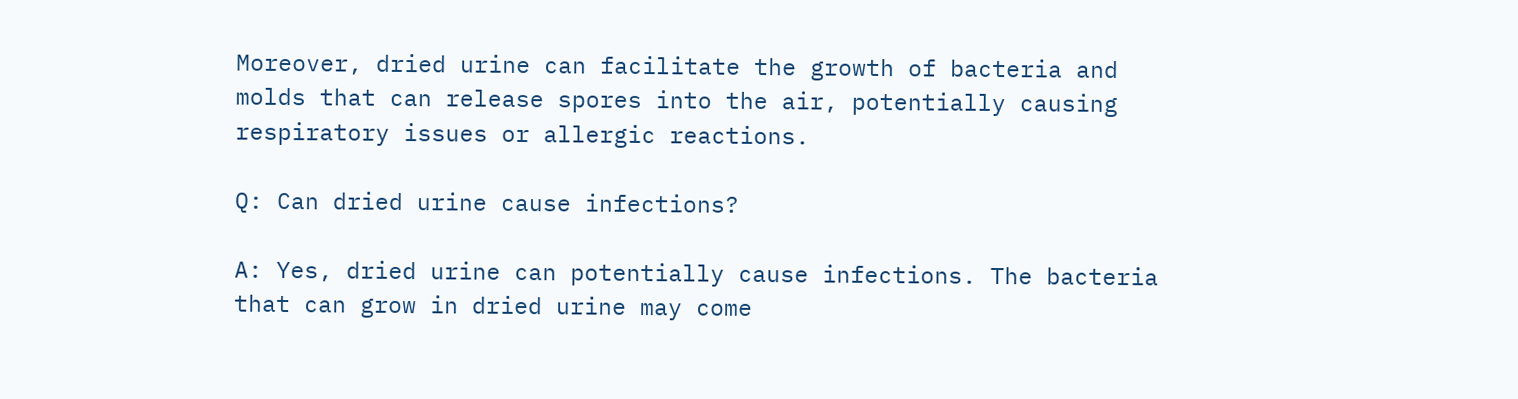Moreover, dried urine can facilitate the growth of bacteria and molds that can release spores into the air, potentially causing respiratory issues or allergic reactions.

Q: Can dried urine cause infections?

A: Yes, dried urine can potentially cause infections. The bacteria that can grow in dried urine may come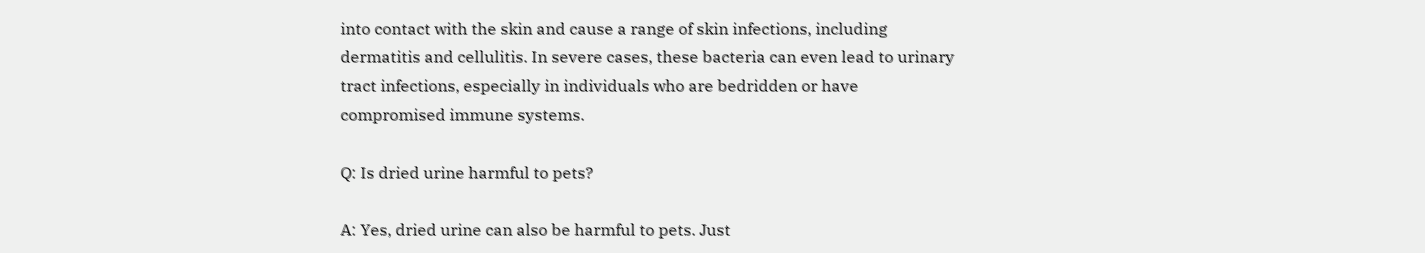into contact with the skin and cause a range of skin infections, including dermatitis and cellulitis. In severe cases, these bacteria can even lead to urinary tract infections, especially in individuals who are bedridden or have compromised immune systems.

Q: Is dried urine harmful to pets?

A: Yes, dried urine can also be harmful to pets. Just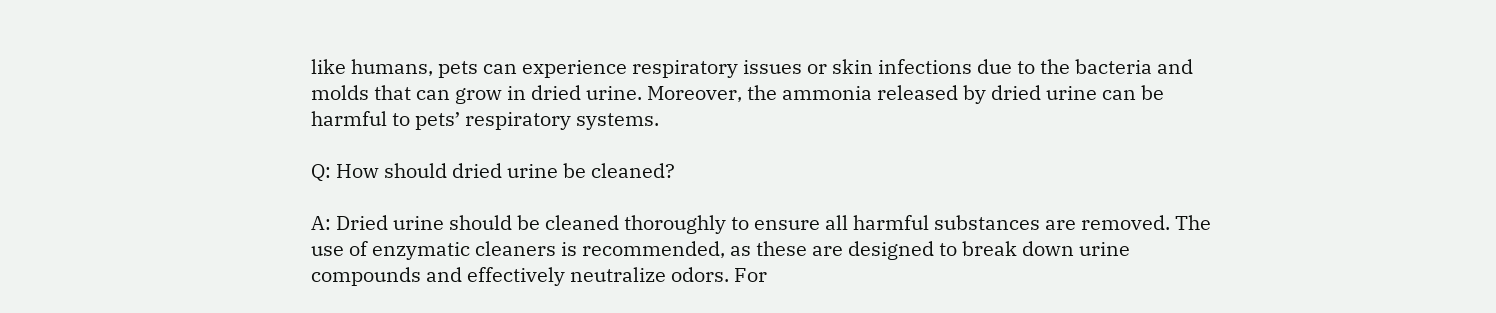like humans, pets can experience respiratory issues or skin infections due to the bacteria and molds that can grow in dried urine. Moreover, the ammonia released by dried urine can be harmful to pets’ respiratory systems.

Q: How should dried urine be cleaned?

A: Dried urine should be cleaned thoroughly to ensure all harmful substances are removed. The use of enzymatic cleaners is recommended, as these are designed to break down urine compounds and effectively neutralize odors. For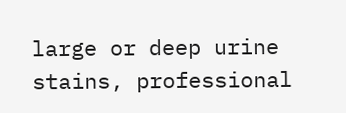large or deep urine stains, professional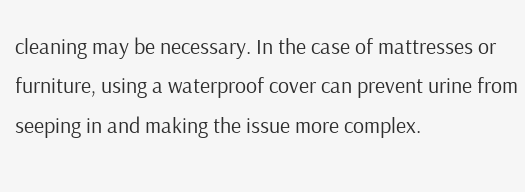cleaning may be necessary. In the case of mattresses or furniture, using a waterproof cover can prevent urine from seeping in and making the issue more complex.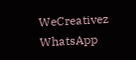WeCreativez WhatsApp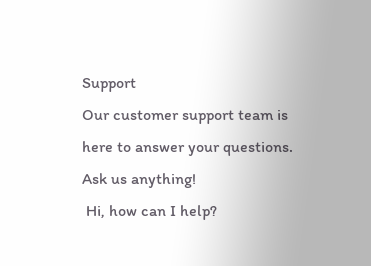Support
Our customer support team is here to answer your questions. Ask us anything!
 Hi, how can I help?